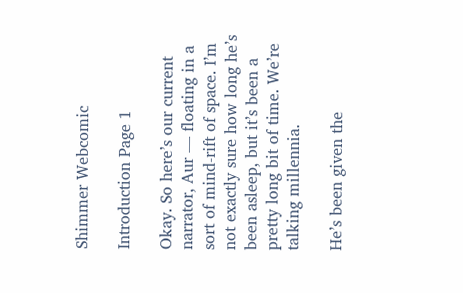Shimmer Webcomic

Introduction Page 1

Okay. So here’s our current narrator, Aur — floating in a sort of mind-rift of space. I’m not exactly sure how long he’s been asleep, but it’s been a pretty long bit of time. We’re talking millennia.

He’s been given the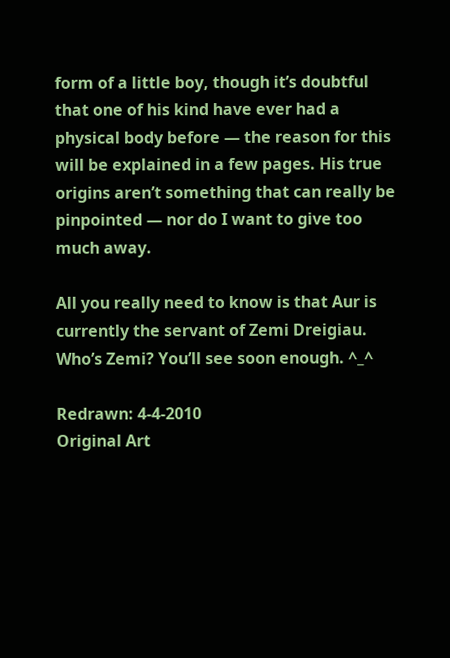form of a little boy, though it’s doubtful that one of his kind have ever had a physical body before — the reason for this will be explained in a few pages. His true origins aren’t something that can really be pinpointed — nor do I want to give too much away.

All you really need to know is that Aur is currently the servant of Zemi Dreigiau. Who’s Zemi? You’ll see soon enough. ^_^

Redrawn: 4-4-2010
Original Art